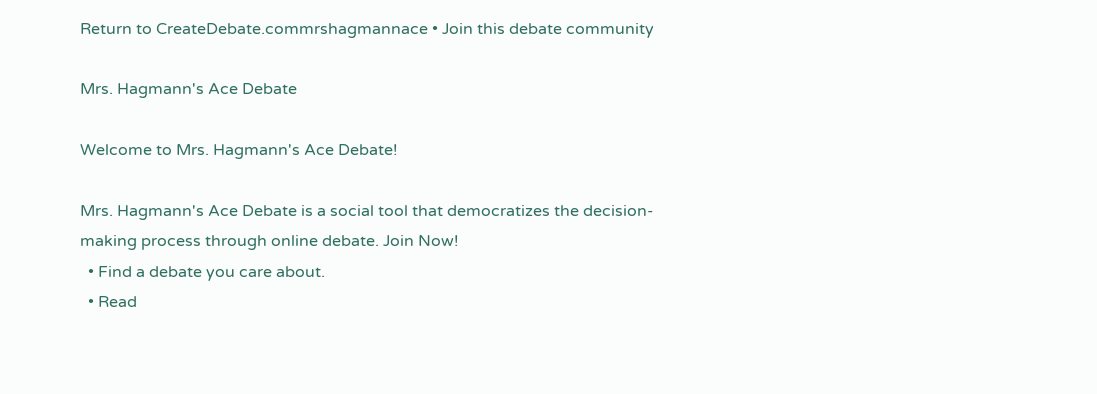Return to CreateDebate.commrshagmannace • Join this debate community

Mrs. Hagmann's Ace Debate

Welcome to Mrs. Hagmann's Ace Debate!

Mrs. Hagmann's Ace Debate is a social tool that democratizes the decision-making process through online debate. Join Now!
  • Find a debate you care about.
  • Read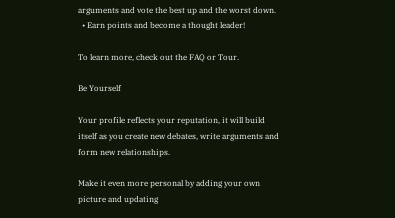arguments and vote the best up and the worst down.
  • Earn points and become a thought leader!

To learn more, check out the FAQ or Tour.

Be Yourself

Your profile reflects your reputation, it will build itself as you create new debates, write arguments and form new relationships.

Make it even more personal by adding your own picture and updating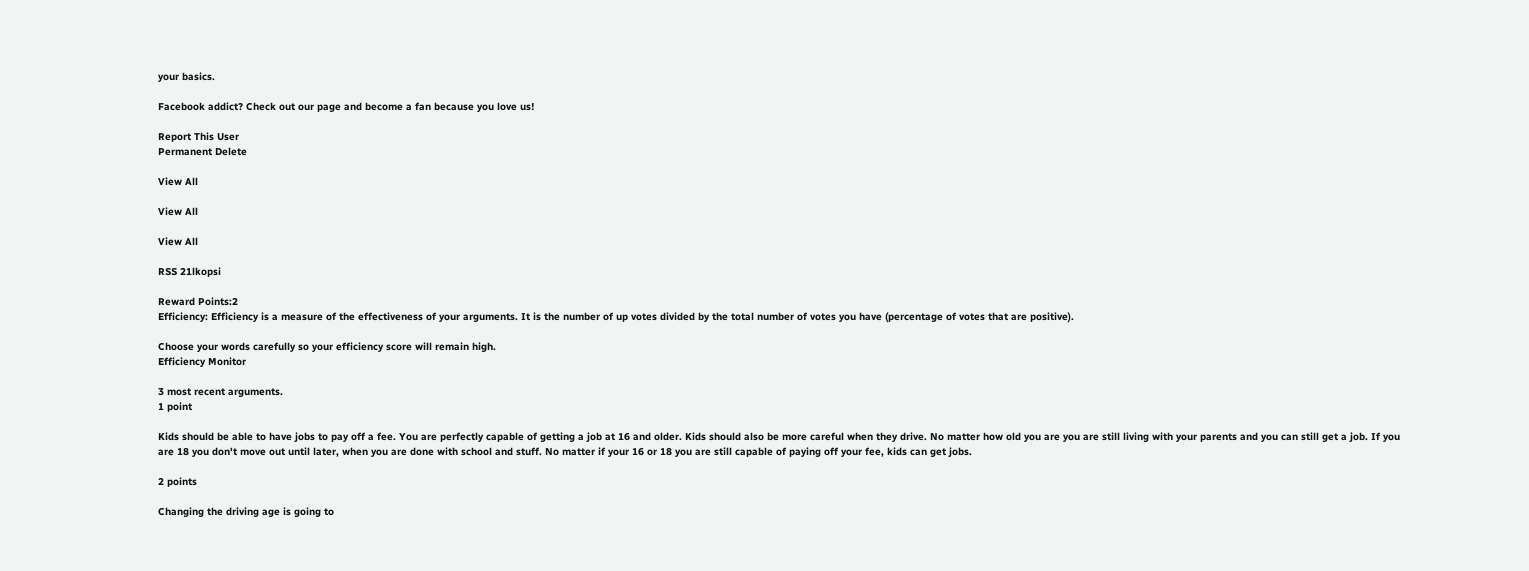your basics.

Facebook addict? Check out our page and become a fan because you love us!

Report This User
Permanent Delete

View All

View All

View All

RSS 21lkopsi

Reward Points:2
Efficiency: Efficiency is a measure of the effectiveness of your arguments. It is the number of up votes divided by the total number of votes you have (percentage of votes that are positive).

Choose your words carefully so your efficiency score will remain high.
Efficiency Monitor

3 most recent arguments.
1 point

Kids should be able to have jobs to pay off a fee. You are perfectly capable of getting a job at 16 and older. Kids should also be more careful when they drive. No matter how old you are you are still living with your parents and you can still get a job. If you are 18 you don't move out until later, when you are done with school and stuff. No matter if your 16 or 18 you are still capable of paying off your fee, kids can get jobs.

2 points

Changing the driving age is going to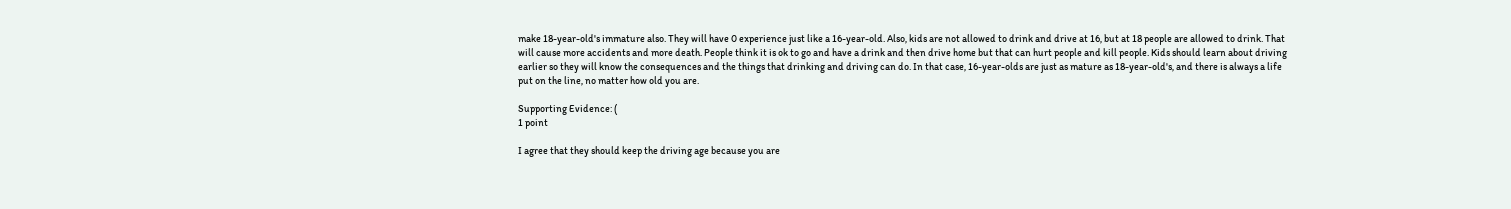make 18-year-old's immature also. They will have 0 experience just like a 16-year-old. Also, kids are not allowed to drink and drive at 16, but at 18 people are allowed to drink. That will cause more accidents and more death. People think it is ok to go and have a drink and then drive home but that can hurt people and kill people. Kids should learn about driving earlier so they will know the consequences and the things that drinking and driving can do. In that case, 16-year-olds are just as mature as 18-year-old's, and there is always a life put on the line, no matter how old you are.

Supporting Evidence: (
1 point

I agree that they should keep the driving age because you are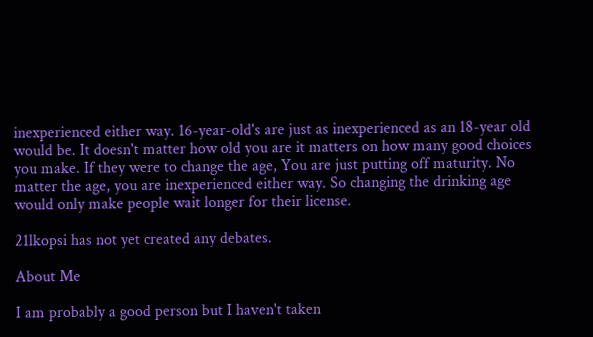inexperienced either way. 16-year-old's are just as inexperienced as an 18-year old would be. It doesn't matter how old you are it matters on how many good choices you make. If they were to change the age, You are just putting off maturity. No matter the age, you are inexperienced either way. So changing the drinking age would only make people wait longer for their license.

21lkopsi has not yet created any debates.

About Me

I am probably a good person but I haven't taken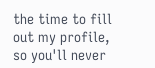the time to fill out my profile, so you'll never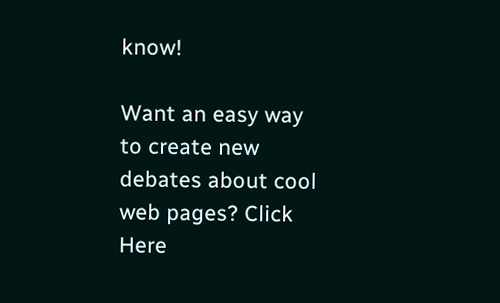know!

Want an easy way to create new debates about cool web pages? Click Here